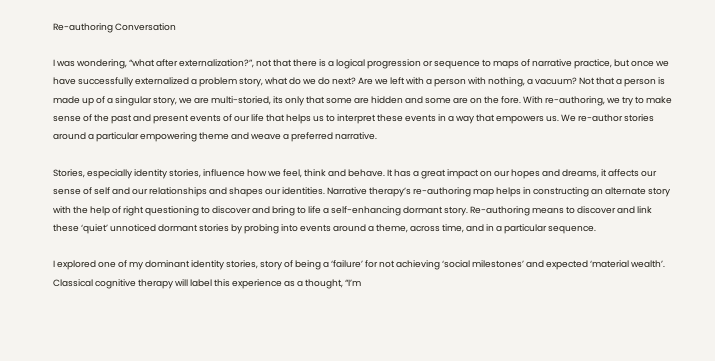Re-authoring Conversation

I was wondering, “what after externalization?”, not that there is a logical progression or sequence to maps of narrative practice, but once we have successfully externalized a problem story, what do we do next? Are we left with a person with nothing, a vacuum? Not that a person is made up of a singular story, we are multi-storied, its only that some are hidden and some are on the fore. With re-authoring, we try to make sense of the past and present events of our life that helps us to interpret these events in a way that empowers us. We re-author stories around a particular empowering theme and weave a preferred narrative.

Stories, especially identity stories, influence how we feel, think and behave. It has a great impact on our hopes and dreams, it affects our sense of self and our relationships and shapes our identities. Narrative therapy’s re-authoring map helps in constructing an alternate story with the help of right questioning to discover and bring to life a self-enhancing dormant story. Re-authoring means to discover and link these ‘quiet’ unnoticed dormant stories by probing into events around a theme, across time, and in a particular sequence.

I explored one of my dominant identity stories, story of being a ‘failure’ for not achieving ‘social milestones’ and expected ‘material wealth’. Classical cognitive therapy will label this experience as a thought, “I’m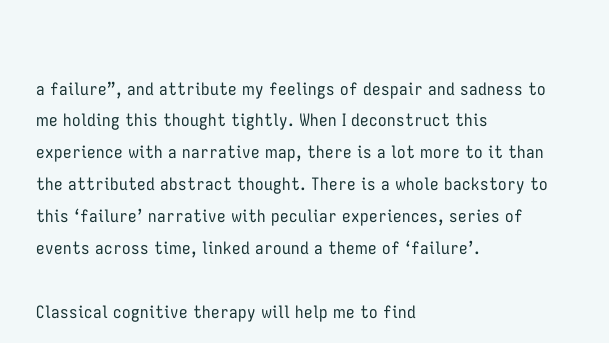a failure”, and attribute my feelings of despair and sadness to me holding this thought tightly. When I deconstruct this experience with a narrative map, there is a lot more to it than the attributed abstract thought. There is a whole backstory to this ‘failure’ narrative with peculiar experiences, series of events across time, linked around a theme of ‘failure’.

Classical cognitive therapy will help me to find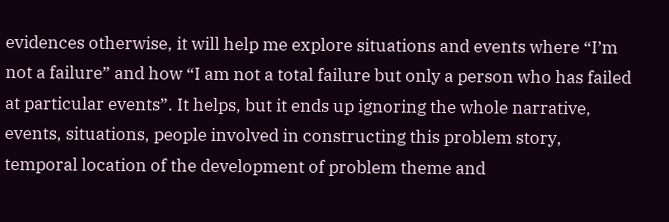evidences otherwise, it will help me explore situations and events where “I’m not a failure” and how “I am not a total failure but only a person who has failed at particular events”. It helps, but it ends up ignoring the whole narrative, events, situations, people involved in constructing this problem story, temporal location of the development of problem theme and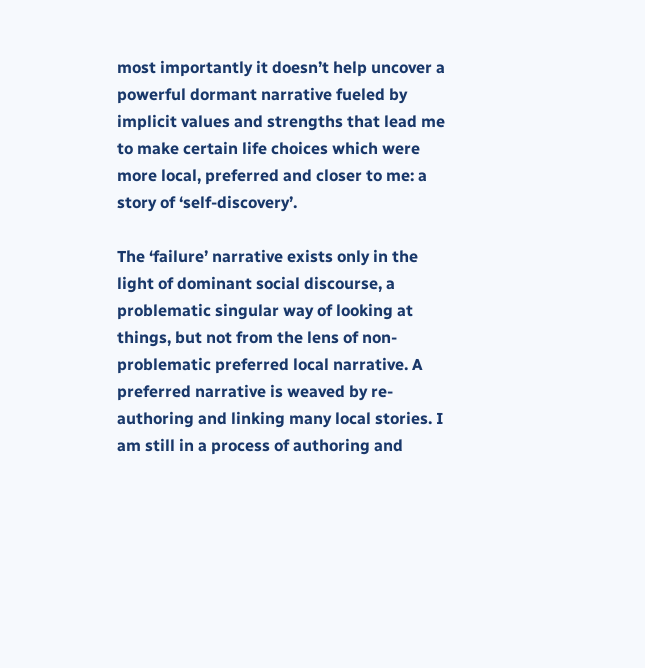most importantly it doesn’t help uncover a powerful dormant narrative fueled by implicit values and strengths that lead me to make certain life choices which were more local, preferred and closer to me: a story of ‘self-discovery’.

The ‘failure’ narrative exists only in the light of dominant social discourse, a problematic singular way of looking at things, but not from the lens of non-problematic preferred local narrative. A preferred narrative is weaved by re-authoring and linking many local stories. I am still in a process of authoring and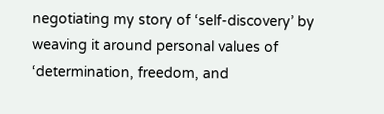negotiating my story of ‘self-discovery’ by weaving it around personal values of ‘determination, freedom, and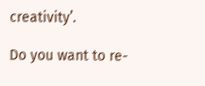creativity’.

Do you want to re-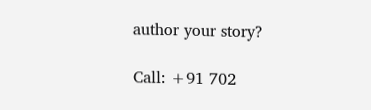author your story?

Call: +91 702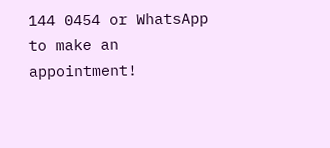144 0454 or WhatsApp to make an appointment!